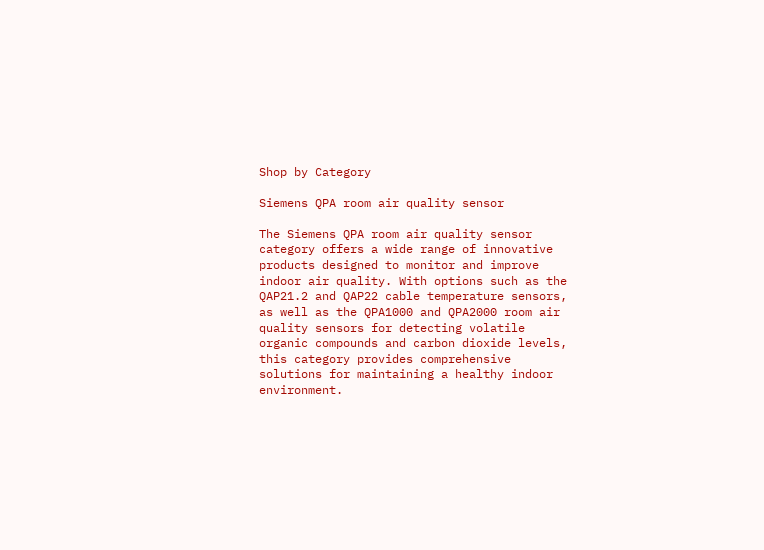Shop by Category

Siemens QPA room air quality sensor

The Siemens QPA room air quality sensor category offers a wide range of innovative products designed to monitor and improve indoor air quality. With options such as the QAP21.2 and QAP22 cable temperature sensors, as well as the QPA1000 and QPA2000 room air quality sensors for detecting volatile organic compounds and carbon dioxide levels, this category provides comprehensive solutions for maintaining a healthy indoor environment.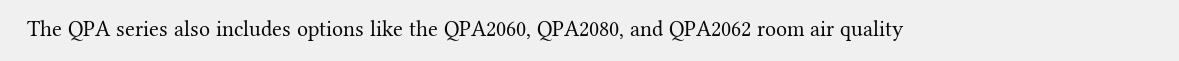The QPA series also includes options like the QPA2060, QPA2080, and QPA2062 room air quality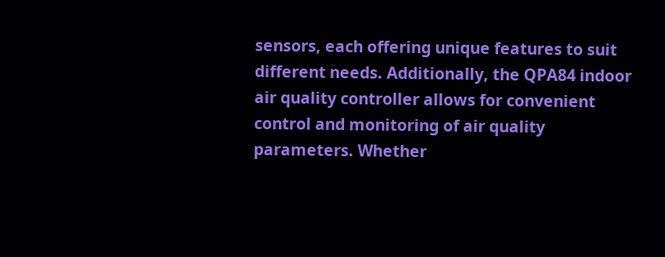sensors, each offering unique features to suit different needs. Additionally, the QPA84 indoor air quality controller allows for convenient control and monitoring of air quality parameters. Whether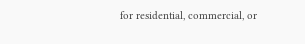for residential, commercial, or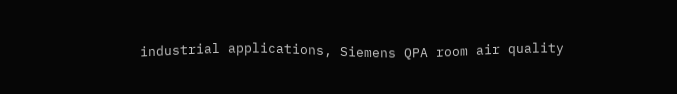industrial applications, Siemens QPA room air quality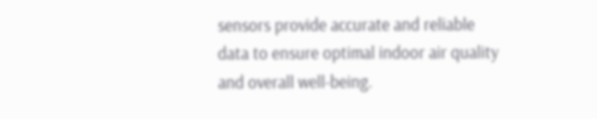sensors provide accurate and reliable data to ensure optimal indoor air quality and overall well-being.